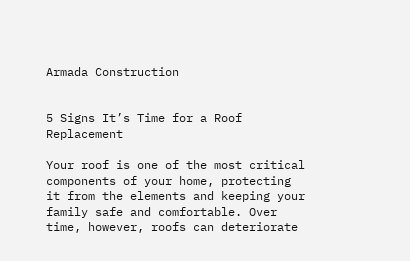Armada Construction


5 Signs It’s Time for a Roof Replacement

Your roof is one of the most critical components of your home, protecting it from the elements and keeping your family safe and comfortable. Over time, however, roofs can deteriorate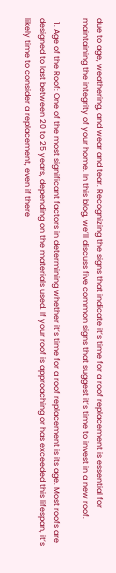due to age, weathering, and wear and tear. Recognizing the signs that indicate it’s time for a roof replacement is essential for maintaining the integrity of your home. In this blog, we’ll discuss five common signs that suggest it’s time to invest in a new roof.

  1. Age of the Roof: One of the most significant factors in determining whether it’s time for a roof replacement is its age. Most roofs are designed to last between 20 to 25 years, depending on the materials used. If your roof is approaching or has exceeded this lifespan, it’s likely time to consider a replacement, even if there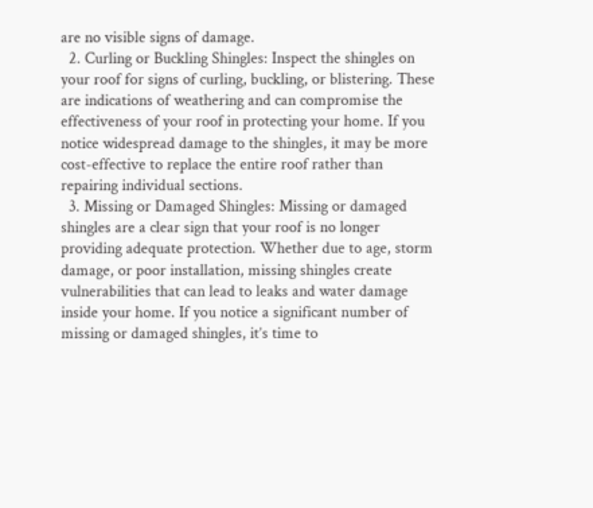are no visible signs of damage.
  2. Curling or Buckling Shingles: Inspect the shingles on your roof for signs of curling, buckling, or blistering. These are indications of weathering and can compromise the effectiveness of your roof in protecting your home. If you notice widespread damage to the shingles, it may be more cost-effective to replace the entire roof rather than repairing individual sections.
  3. Missing or Damaged Shingles: Missing or damaged shingles are a clear sign that your roof is no longer providing adequate protection. Whether due to age, storm damage, or poor installation, missing shingles create vulnerabilities that can lead to leaks and water damage inside your home. If you notice a significant number of missing or damaged shingles, it’s time to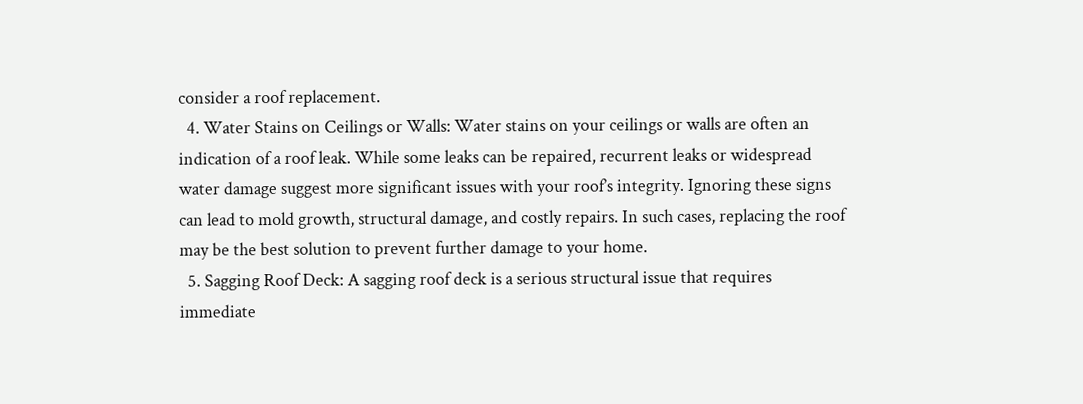consider a roof replacement.
  4. Water Stains on Ceilings or Walls: Water stains on your ceilings or walls are often an indication of a roof leak. While some leaks can be repaired, recurrent leaks or widespread water damage suggest more significant issues with your roof’s integrity. Ignoring these signs can lead to mold growth, structural damage, and costly repairs. In such cases, replacing the roof may be the best solution to prevent further damage to your home.
  5. Sagging Roof Deck: A sagging roof deck is a serious structural issue that requires immediate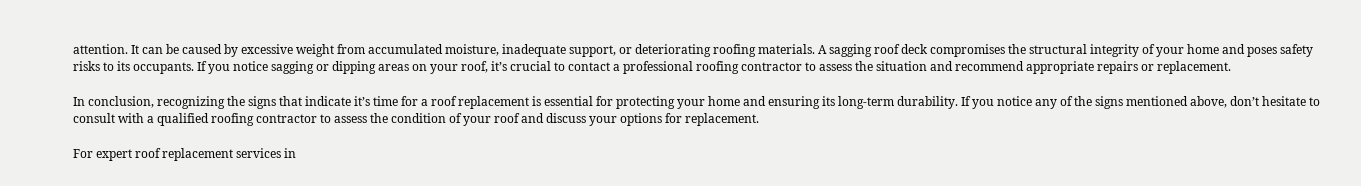attention. It can be caused by excessive weight from accumulated moisture, inadequate support, or deteriorating roofing materials. A sagging roof deck compromises the structural integrity of your home and poses safety risks to its occupants. If you notice sagging or dipping areas on your roof, it’s crucial to contact a professional roofing contractor to assess the situation and recommend appropriate repairs or replacement.

In conclusion, recognizing the signs that indicate it’s time for a roof replacement is essential for protecting your home and ensuring its long-term durability. If you notice any of the signs mentioned above, don’t hesitate to consult with a qualified roofing contractor to assess the condition of your roof and discuss your options for replacement.

For expert roof replacement services in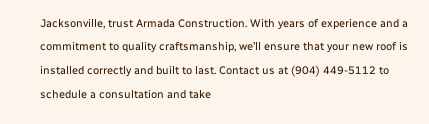Jacksonville, trust Armada Construction. With years of experience and a commitment to quality craftsmanship, we’ll ensure that your new roof is installed correctly and built to last. Contact us at (904) 449-5112 to schedule a consultation and take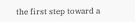the first step toward a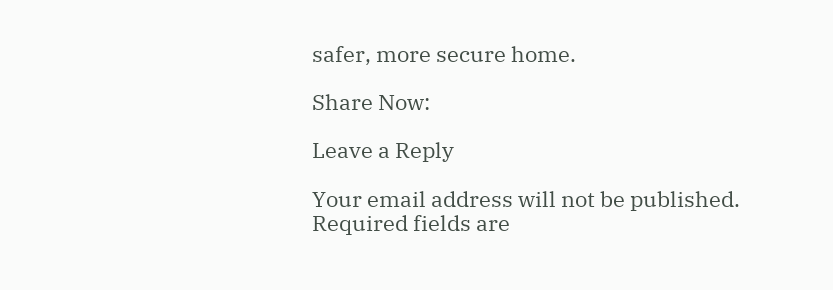safer, more secure home.

Share Now:

Leave a Reply

Your email address will not be published. Required fields are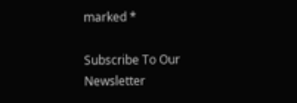marked *

Subscribe To Our Newsletter